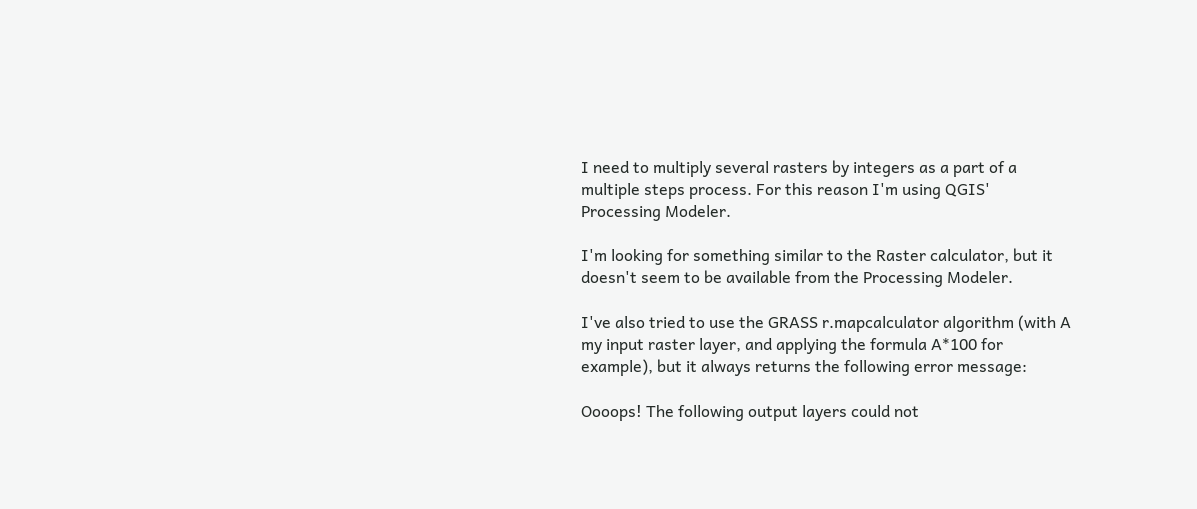I need to multiply several rasters by integers as a part of a multiple steps process. For this reason I'm using QGIS' Processing Modeler.

I'm looking for something similar to the Raster calculator, but it doesn't seem to be available from the Processing Modeler.

I've also tried to use the GRASS r.mapcalculator algorithm (with A my input raster layer, and applying the formula A*100 for example), but it always returns the following error message:

Oooops! The following output layers could not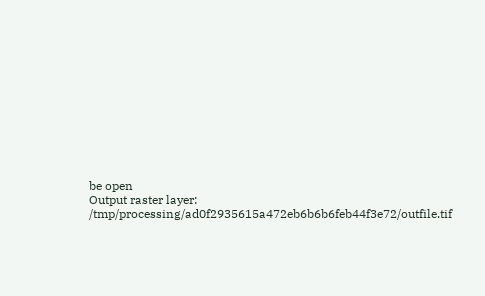be open
Output raster layer: /tmp/processing/ad0f2935615a472eb6b6b6feb44f3e72/outfile.tif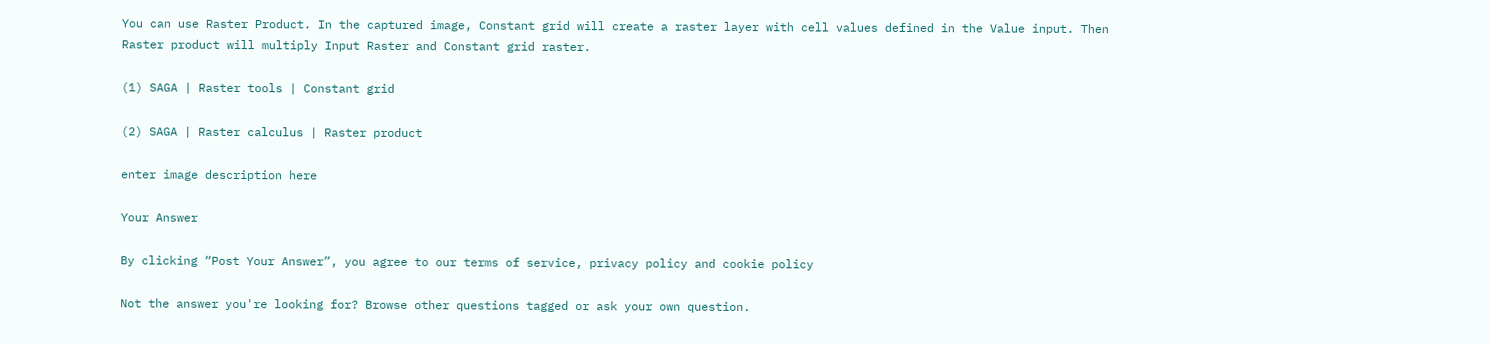You can use Raster Product. In the captured image, Constant grid will create a raster layer with cell values defined in the Value input. Then Raster product will multiply Input Raster and Constant grid raster.

(1) SAGA | Raster tools | Constant grid

(2) SAGA | Raster calculus | Raster product

enter image description here

Your Answer

By clicking “Post Your Answer”, you agree to our terms of service, privacy policy and cookie policy

Not the answer you're looking for? Browse other questions tagged or ask your own question.